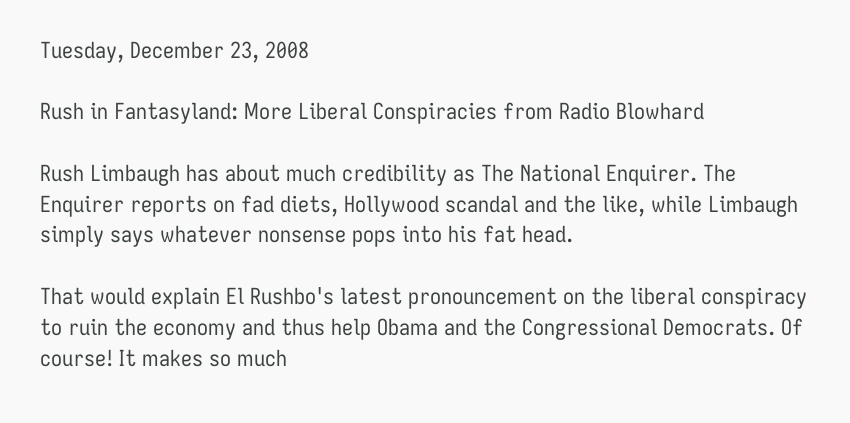Tuesday, December 23, 2008

Rush in Fantasyland: More Liberal Conspiracies from Radio Blowhard

Rush Limbaugh has about much credibility as The National Enquirer. The Enquirer reports on fad diets, Hollywood scandal and the like, while Limbaugh simply says whatever nonsense pops into his fat head.

That would explain El Rushbo's latest pronouncement on the liberal conspiracy to ruin the economy and thus help Obama and the Congressional Democrats. Of course! It makes so much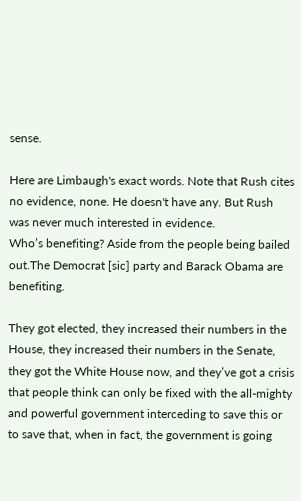sense.

Here are Limbaugh's exact words. Note that Rush cites no evidence, none. He doesn't have any. But Rush was never much interested in evidence.
Who’s benefiting? Aside from the people being bailed out.The Democrat [sic] party and Barack Obama are benefiting.

They got elected, they increased their numbers in the House, they increased their numbers in the Senate, they got the White House now, and they’ve got a crisis that people think can only be fixed with the all-mighty and powerful government interceding to save this or to save that, when in fact, the government is going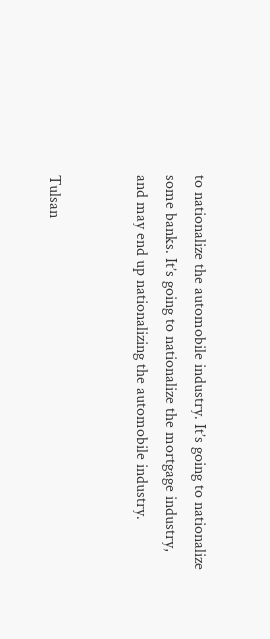to nationalize the automobile industry. It’s going to nationalize some banks. It’s going to nationalize the mortgage industry, and may end up nationalizing the automobile industry.


Tulsan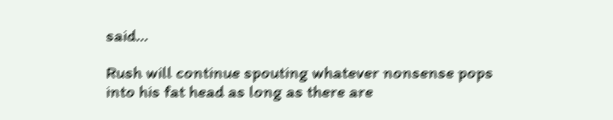said...

Rush will continue spouting whatever nonsense pops into his fat head as long as there are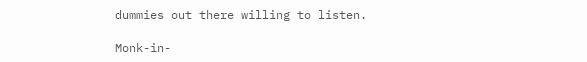dummies out there willing to listen.

Monk-in-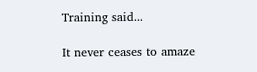Training said...

It never ceases to amaze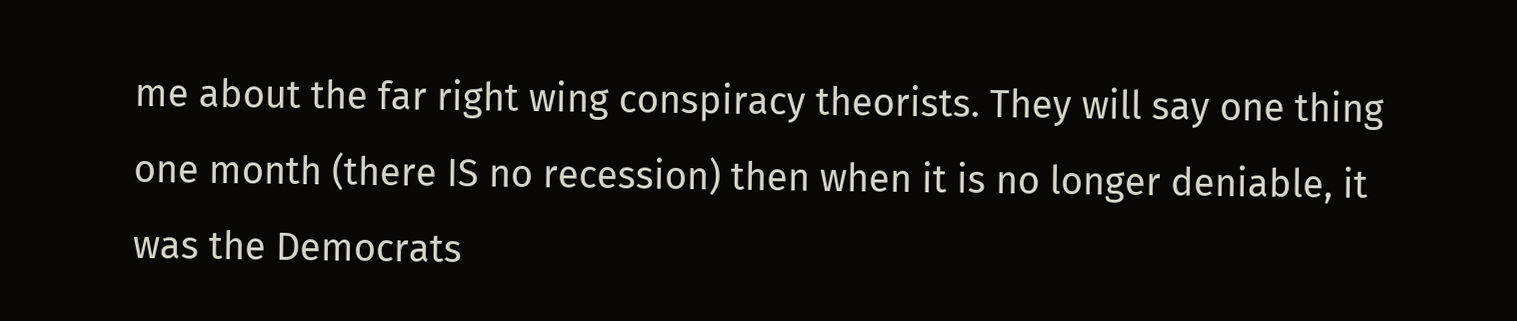me about the far right wing conspiracy theorists. They will say one thing one month (there IS no recession) then when it is no longer deniable, it was the Democrats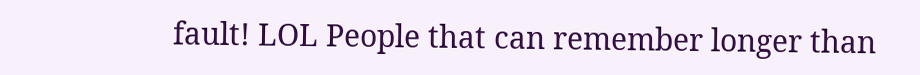fault! LOL People that can remember longer than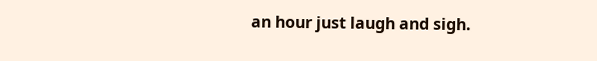an hour just laugh and sigh.